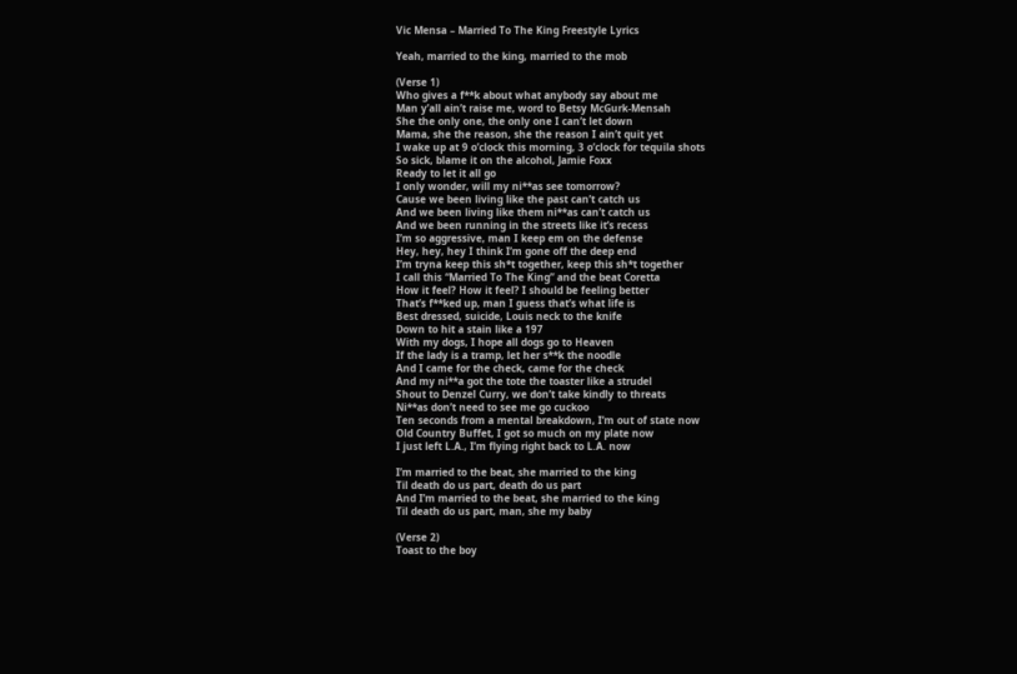Vic Mensa – Married To The King Freestyle Lyrics

Yeah, married to the king, married to the mob

(Verse 1)
Who gives a f**k about what anybody say about me
Man y’all ain’t raise me, word to Betsy McGurk-Mensah
She the only one, the only one I can’t let down
Mama, she the reason, she the reason I ain’t quit yet
I wake up at 9 o’clock this morning, 3 o’clock for tequila shots
So sick, blame it on the alcohol, Jamie Foxx
Ready to let it all go
I only wonder, will my ni**as see tomorrow?
Cause we been living like the past can’t catch us
And we been living like them ni**as can’t catch us
And we been running in the streets like it’s recess
I’m so aggressive, man I keep em on the defense
Hey, hey, hey I think I’m gone off the deep end
I’m tryna keep this sh*t together, keep this sh*t together
I call this “Married To The King” and the beat Coretta
How it feel? How it feel? I should be feeling better
That’s f**ked up, man I guess that’s what life is
Best dressed, suicide, Louis neck to the knife
Down to hit a stain like a 197
With my dogs, I hope all dogs go to Heaven
If the lady is a tramp, let her s**k the noodle
And I came for the check, came for the check
And my ni**a got the tote the toaster like a strudel
Shout to Denzel Curry, we don’t take kindly to threats
Ni**as don’t need to see me go cuckoo
Ten seconds from a mental breakdown, I’m out of state now
Old Country Buffet, I got so much on my plate now
I just left L.A., I’m flying right back to L.A. now

I’m married to the beat, she married to the king
Til death do us part, death do us part
And I’m married to the beat, she married to the king
Til death do us part, man, she my baby

(Verse 2)
Toast to the boy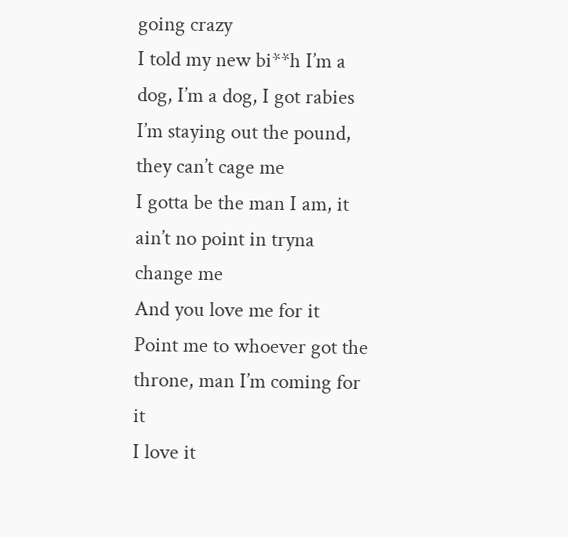going crazy
I told my new bi**h I’m a dog, I’m a dog, I got rabies
I’m staying out the pound, they can’t cage me
I gotta be the man I am, it ain’t no point in tryna change me
And you love me for it
Point me to whoever got the throne, man I’m coming for it
I love it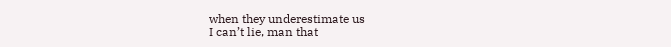when they underestimate us
I can’t lie, man that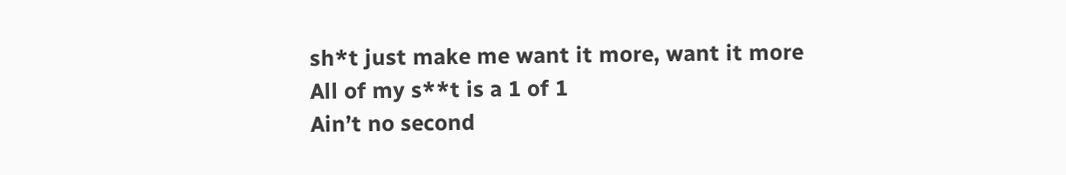sh*t just make me want it more, want it more
All of my s**t is a 1 of 1
Ain’t no second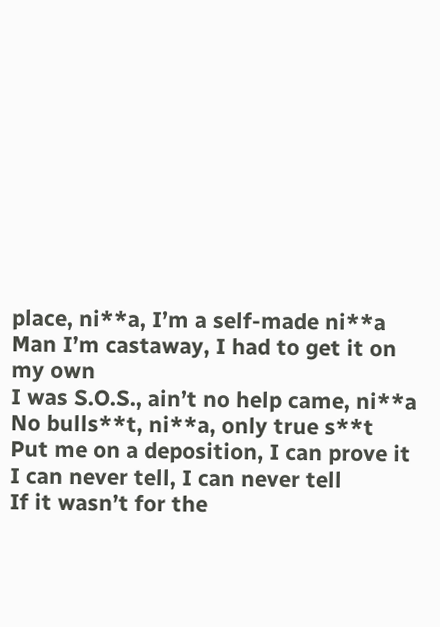place, ni**a, I’m a self-made ni**a
Man I’m castaway, I had to get it on my own
I was S.O.S., ain’t no help came, ni**a
No bulls**t, ni**a, only true s**t
Put me on a deposition, I can prove it
I can never tell, I can never tell
If it wasn’t for the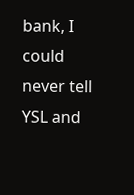bank, I could never tell
YSL and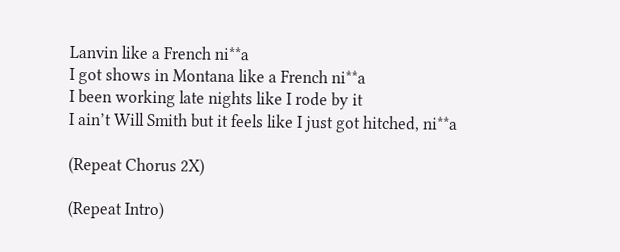Lanvin like a French ni**a
I got shows in Montana like a French ni**a
I been working late nights like I rode by it
I ain’t Will Smith but it feels like I just got hitched, ni**a

(Repeat Chorus 2X)

(Repeat Intro)